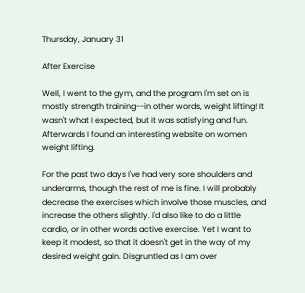Thursday, January 31

After Exercise

Well, I went to the gym, and the program I'm set on is mostly strength training--in other words, weight lifting! It wasn't what I expected, but it was satisfying and fun. Afterwards I found an interesting website on women weight lifting.

For the past two days I've had very sore shoulders and underarms, though the rest of me is fine. I will probably decrease the exercises which involve those muscles, and increase the others slightly. I'd also like to do a little cardio, or in other words active exercise. Yet I want to keep it modest, so that it doesn't get in the way of my desired weight gain. Disgruntled as I am over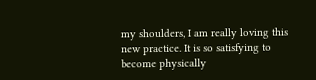my shoulders, I am really loving this new practice. It is so satisfying to become physically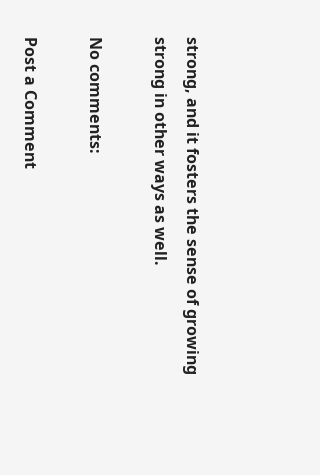strong, and it fosters the sense of growing strong in other ways as well.

No comments:

Post a Comment